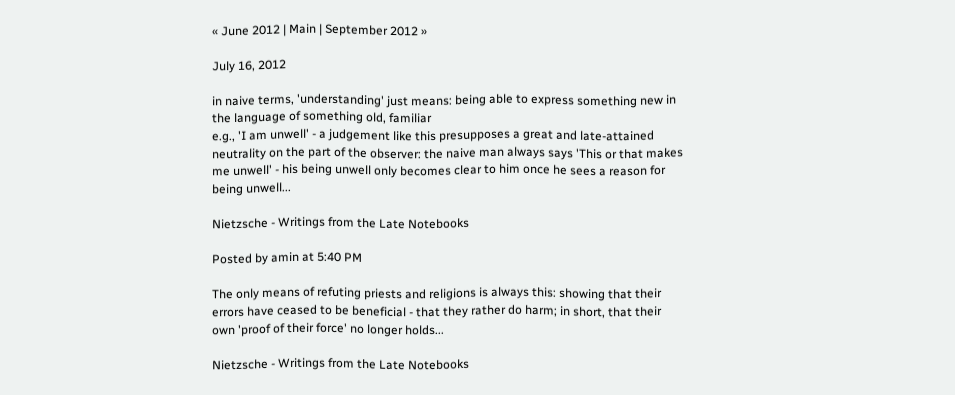« June 2012 | Main | September 2012 »

July 16, 2012

in naive terms, 'understanding' just means: being able to express something new in the language of something old, familiar
e.g., 'I am unwell' - a judgement like this presupposes a great and late-attained neutrality on the part of the observer: the naive man always says 'This or that makes me unwell' - his being unwell only becomes clear to him once he sees a reason for being unwell...

Nietzsche - Writings from the Late Notebooks

Posted by amin at 5:40 PM

The only means of refuting priests and religions is always this: showing that their errors have ceased to be beneficial - that they rather do harm; in short, that their own 'proof of their force' no longer holds...

Nietzsche - Writings from the Late Notebooks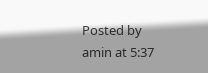Posted by amin at 5:37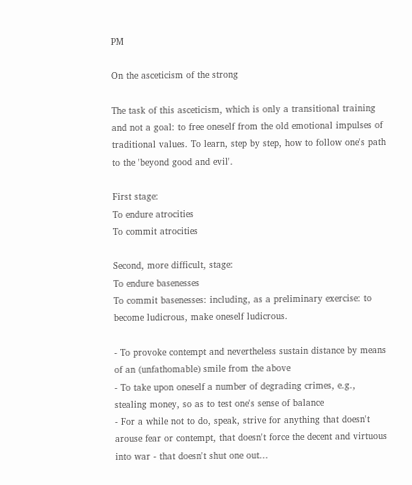PM

On the asceticism of the strong

The task of this asceticism, which is only a transitional training and not a goal: to free oneself from the old emotional impulses of traditional values. To learn, step by step, how to follow one's path to the 'beyond good and evil'.

First stage:
To endure atrocities
To commit atrocities

Second, more difficult, stage:
To endure basenesses
To commit basenesses: including, as a preliminary exercise: to become ludicrous, make oneself ludicrous.

- To provoke contempt and nevertheless sustain distance by means of an (unfathomable) smile from the above
- To take upon oneself a number of degrading crimes, e.g., stealing money, so as to test one's sense of balance
- For a while not to do, speak, strive for anything that doesn't arouse fear or contempt, that doesn't force the decent and virtuous into war - that doesn't shut one out...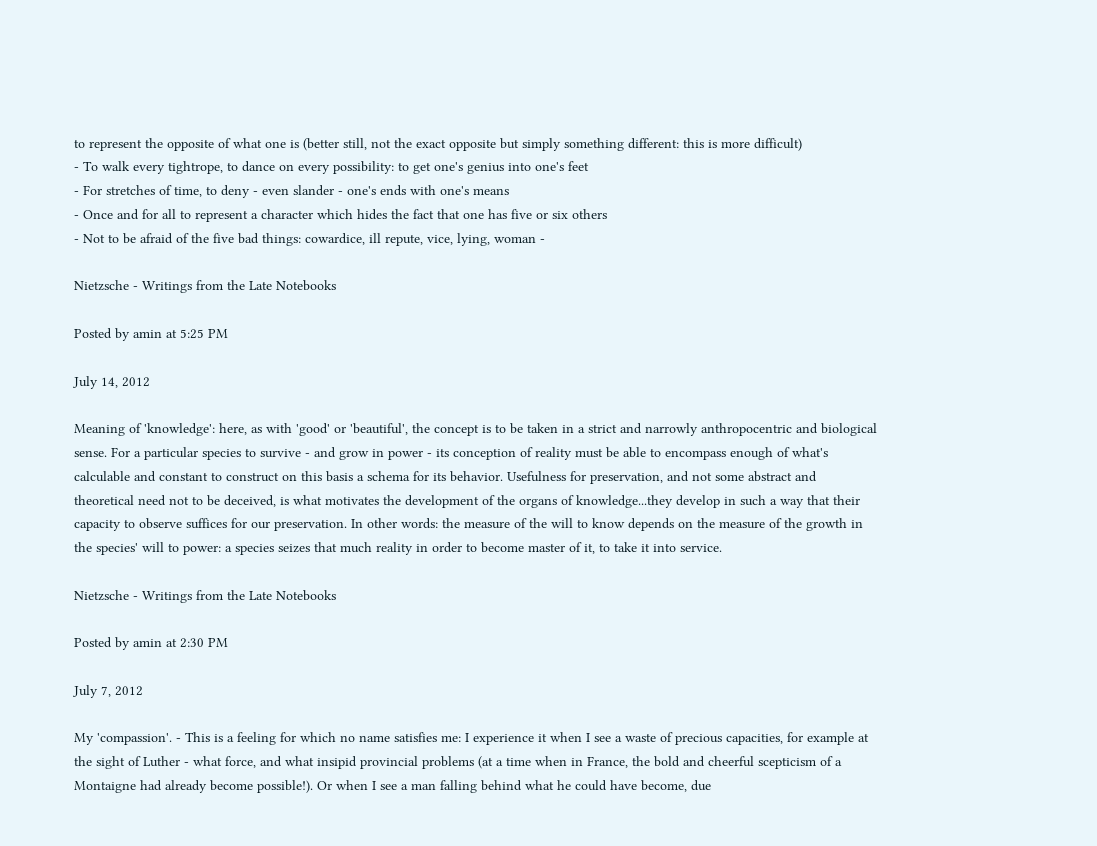to represent the opposite of what one is (better still, not the exact opposite but simply something different: this is more difficult)
- To walk every tightrope, to dance on every possibility: to get one's genius into one's feet
- For stretches of time, to deny - even slander - one's ends with one's means
- Once and for all to represent a character which hides the fact that one has five or six others
- Not to be afraid of the five bad things: cowardice, ill repute, vice, lying, woman -

Nietzsche - Writings from the Late Notebooks

Posted by amin at 5:25 PM

July 14, 2012

Meaning of 'knowledge': here, as with 'good' or 'beautiful', the concept is to be taken in a strict and narrowly anthropocentric and biological sense. For a particular species to survive - and grow in power - its conception of reality must be able to encompass enough of what's calculable and constant to construct on this basis a schema for its behavior. Usefulness for preservation, and not some abstract and theoretical need not to be deceived, is what motivates the development of the organs of knowledge...they develop in such a way that their capacity to observe suffices for our preservation. In other words: the measure of the will to know depends on the measure of the growth in the species' will to power: a species seizes that much reality in order to become master of it, to take it into service.

Nietzsche - Writings from the Late Notebooks

Posted by amin at 2:30 PM

July 7, 2012

My 'compassion'. - This is a feeling for which no name satisfies me: I experience it when I see a waste of precious capacities, for example at the sight of Luther - what force, and what insipid provincial problems (at a time when in France, the bold and cheerful scepticism of a Montaigne had already become possible!). Or when I see a man falling behind what he could have become, due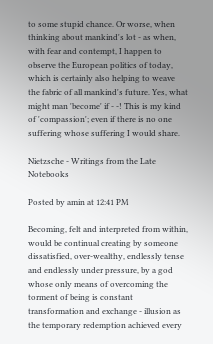to some stupid chance. Or worse, when thinking about mankind's lot - as when, with fear and contempt, I happen to observe the European politics of today, which is certainly also helping to weave the fabric of all mankind's future. Yes, what might man 'become' if - -! This is my kind of 'compassion'; even if there is no one suffering whose suffering I would share.

Nietzsche - Writings from the Late Notebooks

Posted by amin at 12:41 PM

Becoming, felt and interpreted from within, would be continual creating by someone dissatisfied, over-wealthy, endlessly tense and endlessly under pressure, by a god whose only means of overcoming the torment of being is constant transformation and exchange - illusion as the temporary redemption achieved every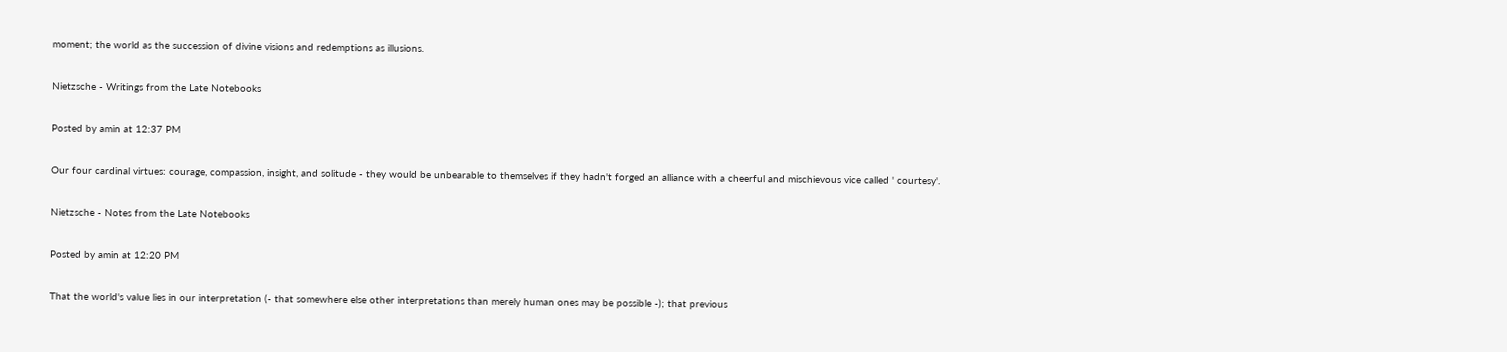moment; the world as the succession of divine visions and redemptions as illusions.

Nietzsche - Writings from the Late Notebooks

Posted by amin at 12:37 PM

Our four cardinal virtues: courage, compassion, insight, and solitude - they would be unbearable to themselves if they hadn't forged an alliance with a cheerful and mischievous vice called ' courtesy'.

Nietzsche - Notes from the Late Notebooks

Posted by amin at 12:20 PM

That the world's value lies in our interpretation (- that somewhere else other interpretations than merely human ones may be possible -); that previous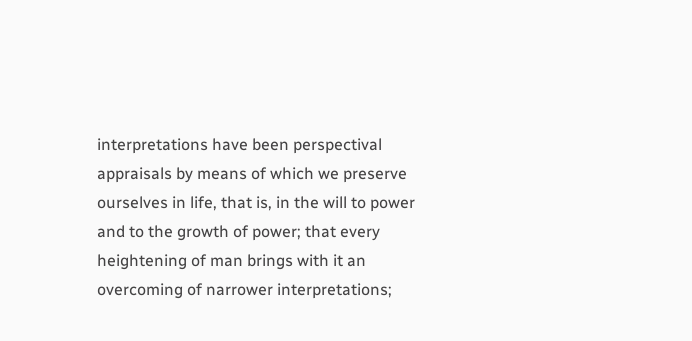interpretations have been perspectival appraisals by means of which we preserve ourselves in life, that is, in the will to power and to the growth of power; that every heightening of man brings with it an overcoming of narrower interpretations;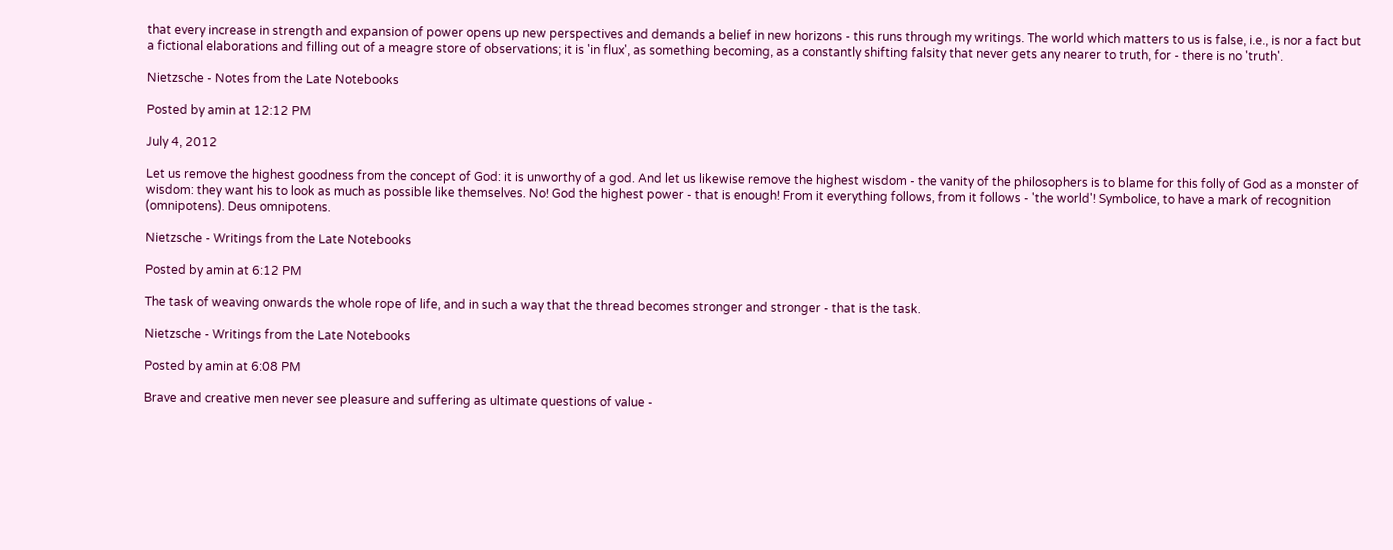that every increase in strength and expansion of power opens up new perspectives and demands a belief in new horizons - this runs through my writings. The world which matters to us is false, i.e., is nor a fact but a fictional elaborations and filling out of a meagre store of observations; it is 'in flux', as something becoming, as a constantly shifting falsity that never gets any nearer to truth, for - there is no 'truth'.

Nietzsche - Notes from the Late Notebooks

Posted by amin at 12:12 PM

July 4, 2012

Let us remove the highest goodness from the concept of God: it is unworthy of a god. And let us likewise remove the highest wisdom - the vanity of the philosophers is to blame for this folly of God as a monster of wisdom: they want his to look as much as possible like themselves. No! God the highest power - that is enough! From it everything follows, from it follows - 'the world'! Symbolice, to have a mark of recognition (omnipotens). Deus omnipotens.

Nietzsche - Writings from the Late Notebooks

Posted by amin at 6:12 PM

The task of weaving onwards the whole rope of life, and in such a way that the thread becomes stronger and stronger - that is the task.

Nietzsche - Writings from the Late Notebooks

Posted by amin at 6:08 PM

Brave and creative men never see pleasure and suffering as ultimate questions of value -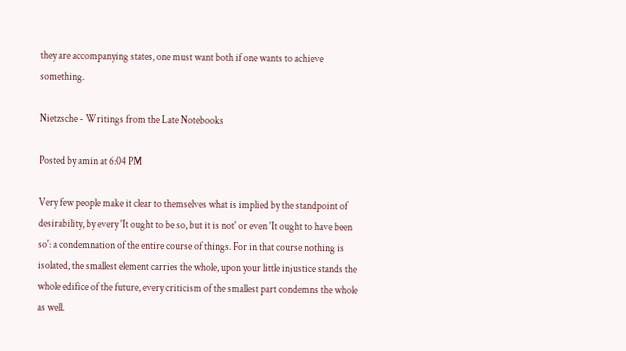they are accompanying states, one must want both if one wants to achieve something.

Nietzsche - Writings from the Late Notebooks

Posted by amin at 6:04 PM

Very few people make it clear to themselves what is implied by the standpoint of desirability, by every 'It ought to be so, but it is not' or even 'It ought to have been so': a condemnation of the entire course of things. For in that course nothing is isolated, the smallest element carries the whole, upon your little injustice stands the whole edifice of the future, every criticism of the smallest part condemns the whole as well.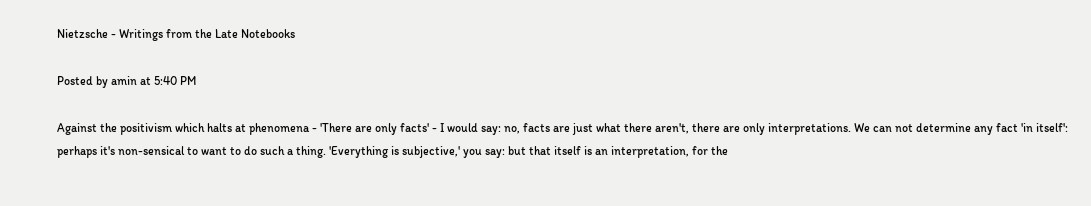Nietzsche - Writings from the Late Notebooks

Posted by amin at 5:40 PM

Against the positivism which halts at phenomena - 'There are only facts' - I would say: no, facts are just what there aren't, there are only interpretations. We can not determine any fact 'in itself': perhaps it's non-sensical to want to do such a thing. 'Everything is subjective,' you say: but that itself is an interpretation, for the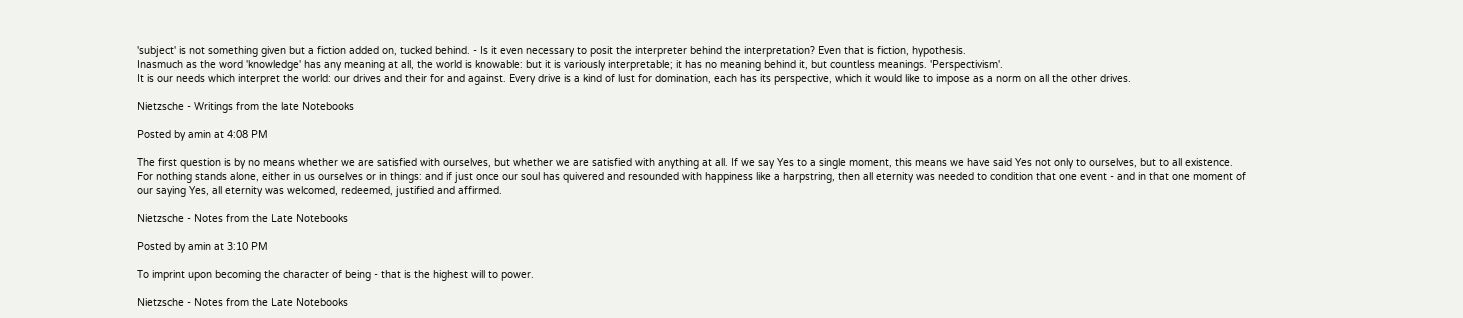'subject' is not something given but a fiction added on, tucked behind. - Is it even necessary to posit the interpreter behind the interpretation? Even that is fiction, hypothesis.
Inasmuch as the word 'knowledge' has any meaning at all, the world is knowable: but it is variously interpretable; it has no meaning behind it, but countless meanings. 'Perspectivism'.
It is our needs which interpret the world: our drives and their for and against. Every drive is a kind of lust for domination, each has its perspective, which it would like to impose as a norm on all the other drives.

Nietzsche - Writings from the late Notebooks

Posted by amin at 4:08 PM

The first question is by no means whether we are satisfied with ourselves, but whether we are satisfied with anything at all. If we say Yes to a single moment, this means we have said Yes not only to ourselves, but to all existence. For nothing stands alone, either in us ourselves or in things: and if just once our soul has quivered and resounded with happiness like a harpstring, then all eternity was needed to condition that one event - and in that one moment of our saying Yes, all eternity was welcomed, redeemed, justified and affirmed.

Nietzsche - Notes from the Late Notebooks

Posted by amin at 3:10 PM

To imprint upon becoming the character of being - that is the highest will to power.

Nietzsche - Notes from the Late Notebooks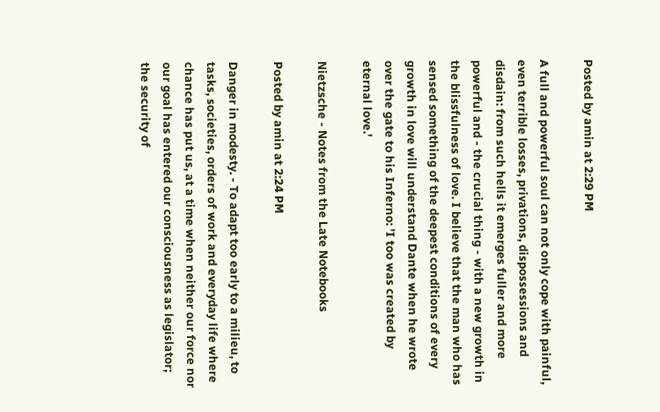Posted by amin at 2:29 PM

A full and powerful soul can not only cope with painful, even terrible losses, privations, dispossessions and disdain: from such hells it emerges fuller and more powerful and - the crucial thing - with a new growth in the blissfulness of love. I believe that the man who has sensed something of the deepest conditions of every growth in love will understand Dante when he wrote over the gate to his Inferno: 'I too was created by eternal love.'

Nietzsche - Notes from the Late Notebooks

Posted by amin at 2:24 PM

Danger in modesty. - To adapt too early to a milieu, to tasks, societies, orders of work and everyday life where chance has put us, at a time when neither our force nor our goal has entered our consciousness as legislator; the security of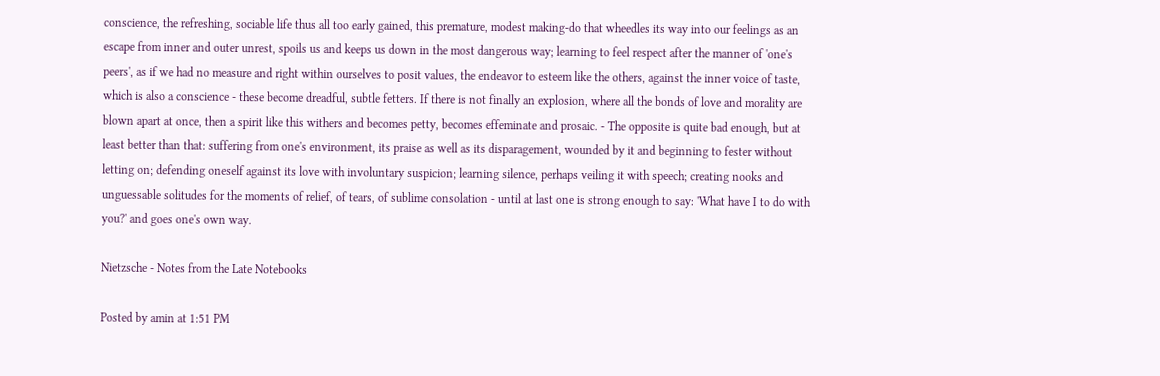conscience, the refreshing, sociable life thus all too early gained, this premature, modest making-do that wheedles its way into our feelings as an escape from inner and outer unrest, spoils us and keeps us down in the most dangerous way; learning to feel respect after the manner of 'one's peers', as if we had no measure and right within ourselves to posit values, the endeavor to esteem like the others, against the inner voice of taste, which is also a conscience - these become dreadful, subtle fetters. If there is not finally an explosion, where all the bonds of love and morality are blown apart at once, then a spirit like this withers and becomes petty, becomes effeminate and prosaic. - The opposite is quite bad enough, but at least better than that: suffering from one's environment, its praise as well as its disparagement, wounded by it and beginning to fester without letting on; defending oneself against its love with involuntary suspicion; learning silence, perhaps veiling it with speech; creating nooks and unguessable solitudes for the moments of relief, of tears, of sublime consolation - until at last one is strong enough to say: 'What have I to do with you?' and goes one's own way.

Nietzsche - Notes from the Late Notebooks

Posted by amin at 1:51 PM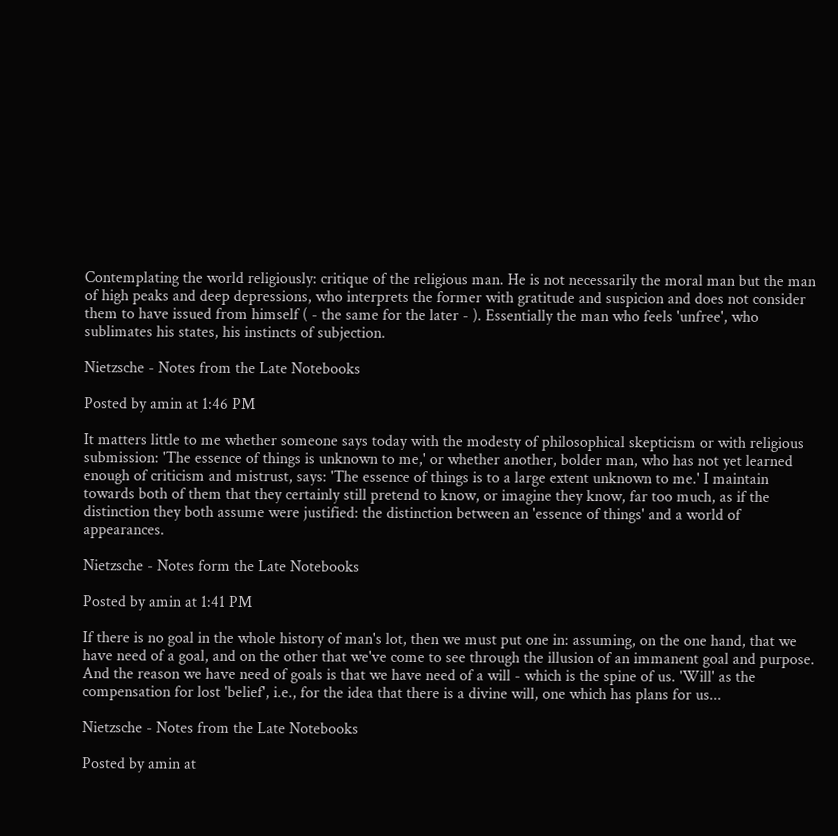Contemplating the world religiously: critique of the religious man. He is not necessarily the moral man but the man of high peaks and deep depressions, who interprets the former with gratitude and suspicion and does not consider them to have issued from himself ( - the same for the later - ). Essentially the man who feels 'unfree', who sublimates his states, his instincts of subjection.

Nietzsche - Notes from the Late Notebooks

Posted by amin at 1:46 PM

It matters little to me whether someone says today with the modesty of philosophical skepticism or with religious submission: 'The essence of things is unknown to me,' or whether another, bolder man, who has not yet learned enough of criticism and mistrust, says: 'The essence of things is to a large extent unknown to me.' I maintain towards both of them that they certainly still pretend to know, or imagine they know, far too much, as if the distinction they both assume were justified: the distinction between an 'essence of things' and a world of appearances.

Nietzsche - Notes form the Late Notebooks

Posted by amin at 1:41 PM

If there is no goal in the whole history of man's lot, then we must put one in: assuming, on the one hand, that we have need of a goal, and on the other that we've come to see through the illusion of an immanent goal and purpose. And the reason we have need of goals is that we have need of a will - which is the spine of us. 'Will' as the compensation for lost 'belief', i.e., for the idea that there is a divine will, one which has plans for us...

Nietzsche - Notes from the Late Notebooks

Posted by amin at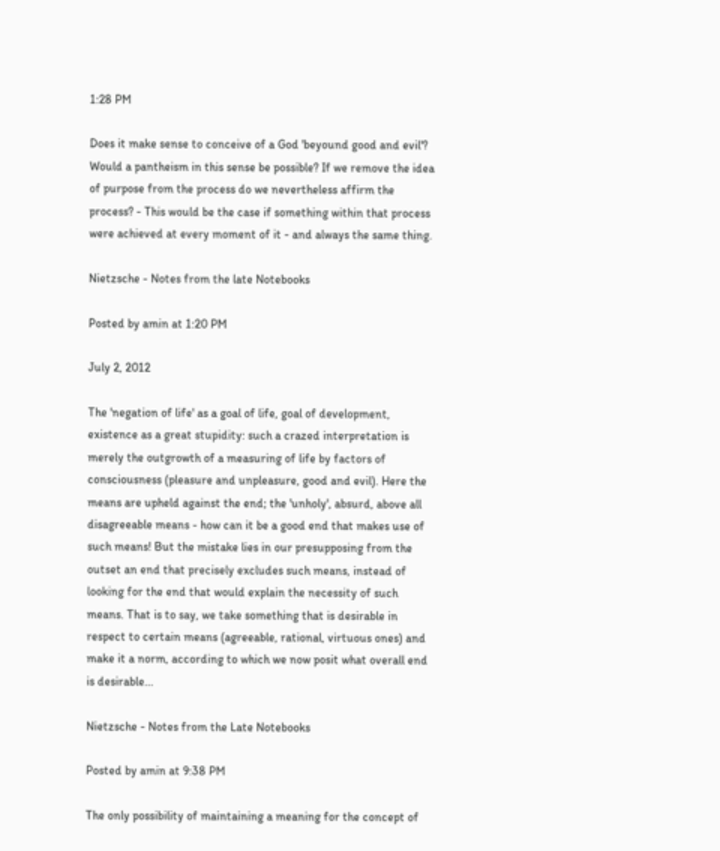1:28 PM

Does it make sense to conceive of a God 'beyound good and evil'? Would a pantheism in this sense be possible? If we remove the idea of purpose from the process do we nevertheless affirm the process? - This would be the case if something within that process were achieved at every moment of it - and always the same thing.

Nietzsche - Notes from the late Notebooks

Posted by amin at 1:20 PM

July 2, 2012

The 'negation of life' as a goal of life, goal of development, existence as a great stupidity: such a crazed interpretation is merely the outgrowth of a measuring of life by factors of consciousness (pleasure and unpleasure, good and evil). Here the means are upheld against the end; the 'unholy', absurd, above all disagreeable means - how can it be a good end that makes use of such means! But the mistake lies in our presupposing from the outset an end that precisely excludes such means, instead of looking for the end that would explain the necessity of such means. That is to say, we take something that is desirable in respect to certain means (agreeable, rational, virtuous ones) and make it a norm, according to which we now posit what overall end is desirable...

Nietzsche - Notes from the Late Notebooks

Posted by amin at 9:38 PM

The only possibility of maintaining a meaning for the concept of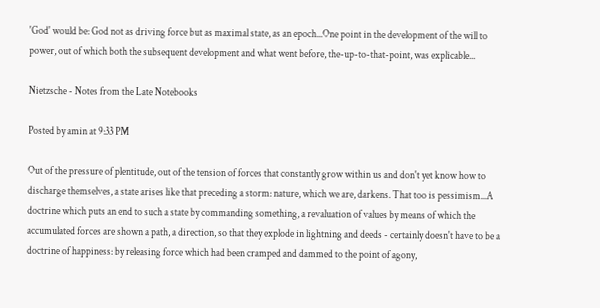'God' would be: God not as driving force but as maximal state, as an epoch...One point in the development of the will to power, out of which both the subsequent development and what went before, the-up-to-that-point, was explicable...

Nietzsche - Notes from the Late Notebooks

Posted by amin at 9:33 PM

Out of the pressure of plentitude, out of the tension of forces that constantly grow within us and don't yet know how to discharge themselves, a state arises like that preceding a storm: nature, which we are, darkens. That too is pessimism...A doctrine which puts an end to such a state by commanding something, a revaluation of values by means of which the accumulated forces are shown a path, a direction, so that they explode in lightning and deeds - certainly doesn't have to be a doctrine of happiness: by releasing force which had been cramped and dammed to the point of agony,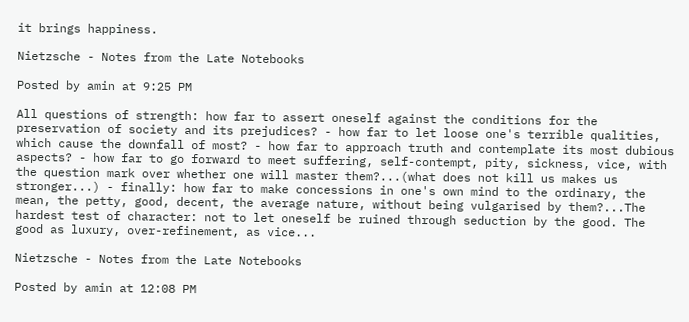it brings happiness.

Nietzsche - Notes from the Late Notebooks

Posted by amin at 9:25 PM

All questions of strength: how far to assert oneself against the conditions for the preservation of society and its prejudices? - how far to let loose one's terrible qualities, which cause the downfall of most? - how far to approach truth and contemplate its most dubious aspects? - how far to go forward to meet suffering, self-contempt, pity, sickness, vice, with the question mark over whether one will master them?...(what does not kill us makes us stronger...) - finally: how far to make concessions in one's own mind to the ordinary, the mean, the petty, good, decent, the average nature, without being vulgarised by them?...The hardest test of character: not to let oneself be ruined through seduction by the good. The good as luxury, over-refinement, as vice...

Nietzsche - Notes from the Late Notebooks

Posted by amin at 12:08 PM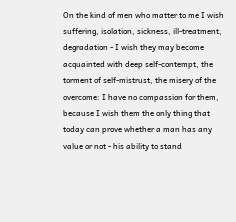On the kind of men who matter to me I wish suffering, isolation, sickness, ill-treatment, degradation - I wish they may become acquainted with deep self-contempt, the torment of self-mistrust, the misery of the overcome: I have no compassion for them, because I wish them the only thing that today can prove whether a man has any value or not - his ability to stand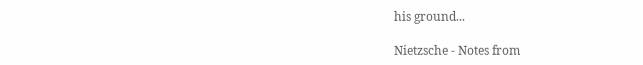his ground...

Nietzsche - Notes from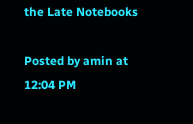the Late Notebooks

Posted by amin at 12:04 PM